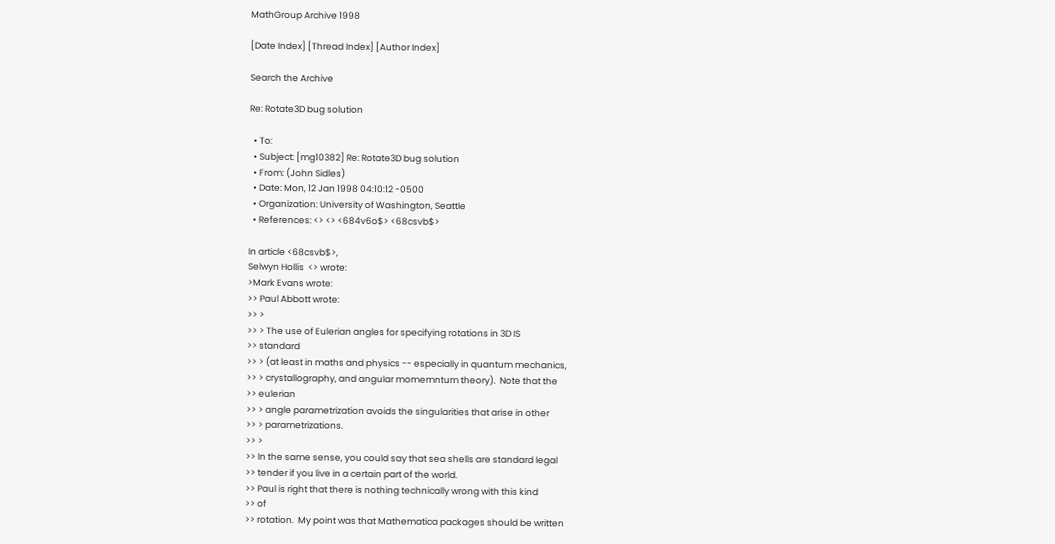MathGroup Archive 1998

[Date Index] [Thread Index] [Author Index]

Search the Archive

Re: Rotate3D bug solution

  • To:
  • Subject: [mg10382] Re: Rotate3D bug solution
  • From: (John Sidles)
  • Date: Mon, 12 Jan 1998 04:10:12 -0500
  • Organization: University of Washington, Seattle
  • References: <> <> <684v6o$> <68csvb$>

In article <68csvb$>,
Selwyn Hollis  <> wrote:
>Mark Evans wrote:
>> Paul Abbott wrote:
>> >
>> > The use of Eulerian angles for specifying rotations in 3D IS
>> standard
>> > (at least in maths and physics -- especially in quantum mechanics,
>> > crystallography, and angular momemntum theory).  Note that the
>> eulerian
>> > angle parametrization avoids the singularities that arise in other
>> > parametrizations.
>> >
>> In the same sense, you could say that sea shells are standard legal
>> tender if you live in a certain part of the world.
>> Paul is right that there is nothing technically wrong with this kind
>> of
>> rotation.  My point was that Mathematica packages should be written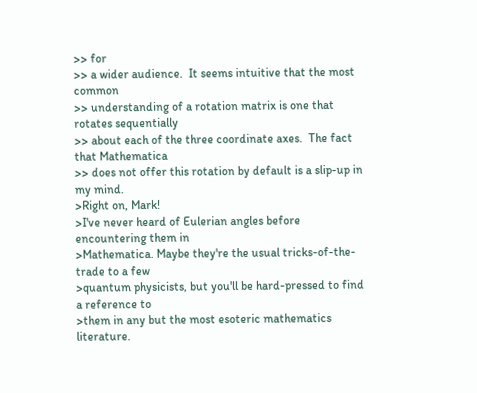>> for
>> a wider audience.  It seems intuitive that the most common
>> understanding of a rotation matrix is one that rotates sequentially
>> about each of the three coordinate axes.  The fact that Mathematica
>> does not offer this rotation by default is a slip-up in my mind.
>Right on, Mark!
>I've never heard of Eulerian angles before encountering them in
>Mathematica. Maybe they're the usual tricks-of-the-trade to a few
>quantum physicists, but you'll be hard-pressed to find a reference to
>them in any but the most esoteric mathematics literature.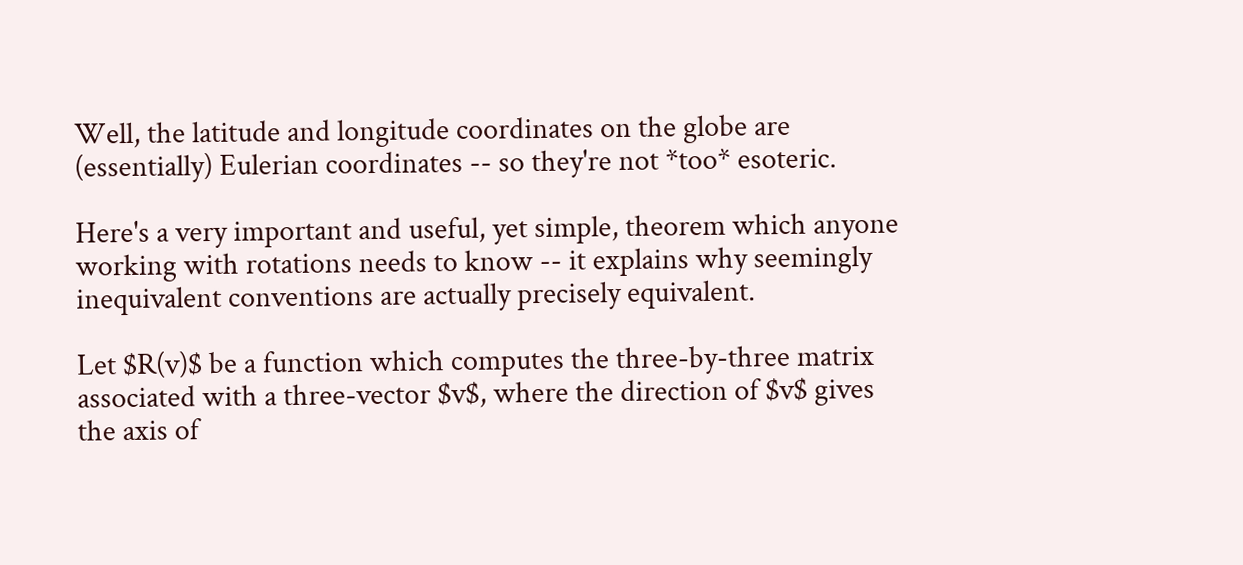Well, the latitude and longitude coordinates on the globe are
(essentially) Eulerian coordinates -- so they're not *too* esoteric.

Here's a very important and useful, yet simple, theorem which anyone
working with rotations needs to know -- it explains why seemingly
inequivalent conventions are actually precisely equivalent.

Let $R(v)$ be a function which computes the three-by-three matrix
associated with a three-vector $v$, where the direction of $v$ gives
the axis of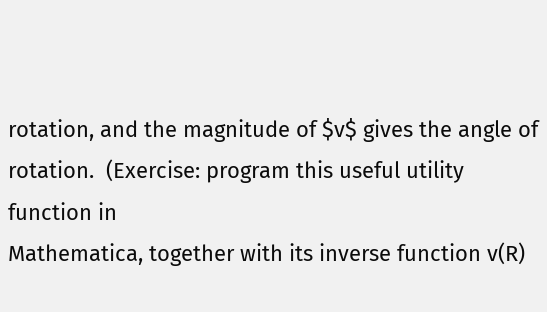rotation, and the magnitude of $v$ gives the angle of
rotation.  (Exercise: program this useful utility function in
Mathematica, together with its inverse function v(R)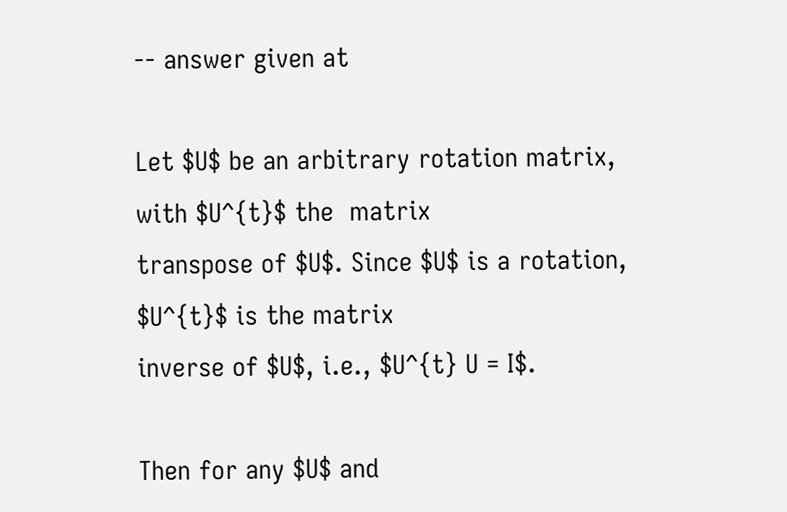-- answer given at

Let $U$ be an arbitrary rotation matrix, with $U^{t}$ the  matrix
transpose of $U$. Since $U$ is a rotation, $U^{t}$ is the matrix
inverse of $U$, i.e., $U^{t} U = I$.

Then for any $U$ and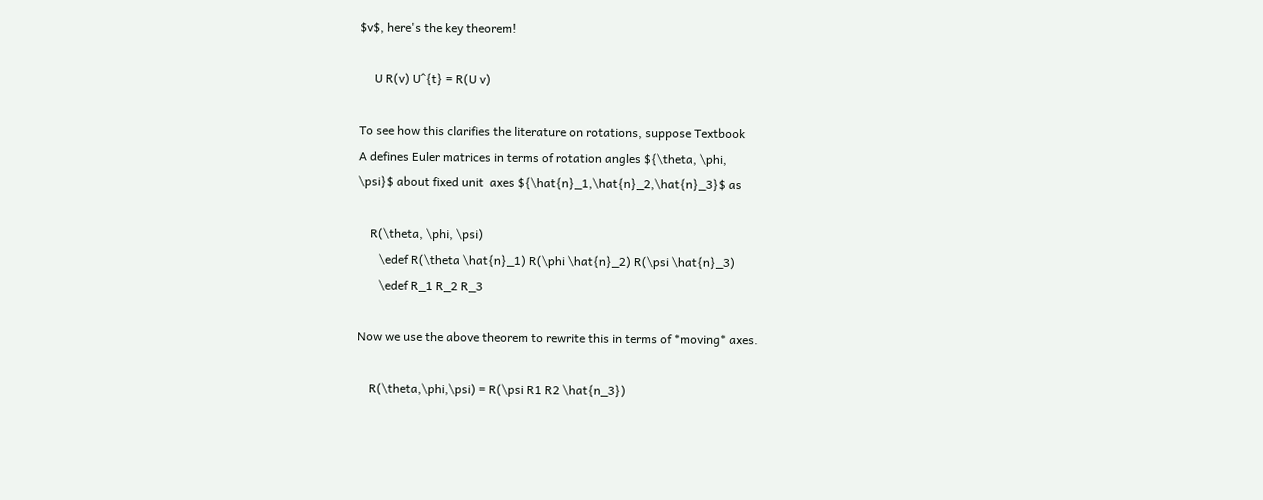$v$, here's the key theorem!

     U R(v) U^{t} = R(U v)

To see how this clarifies the literature on rotations, suppose Textbook
A defines Euler matrices in terms of rotation angles ${\theta, \phi,
\psi}$ about fixed unit  axes ${\hat{n}_1,\hat{n}_2,\hat{n}_3}$ as

    R(\theta, \phi, \psi)
       \edef R(\theta \hat{n}_1) R(\phi \hat{n}_2) R(\psi \hat{n}_3)
       \edef R_1 R_2 R_3

Now we use the above theorem to rewrite this in terms of *moving* axes.

    R(\theta,\phi,\psi) = R(\psi R1 R2 \hat{n_3})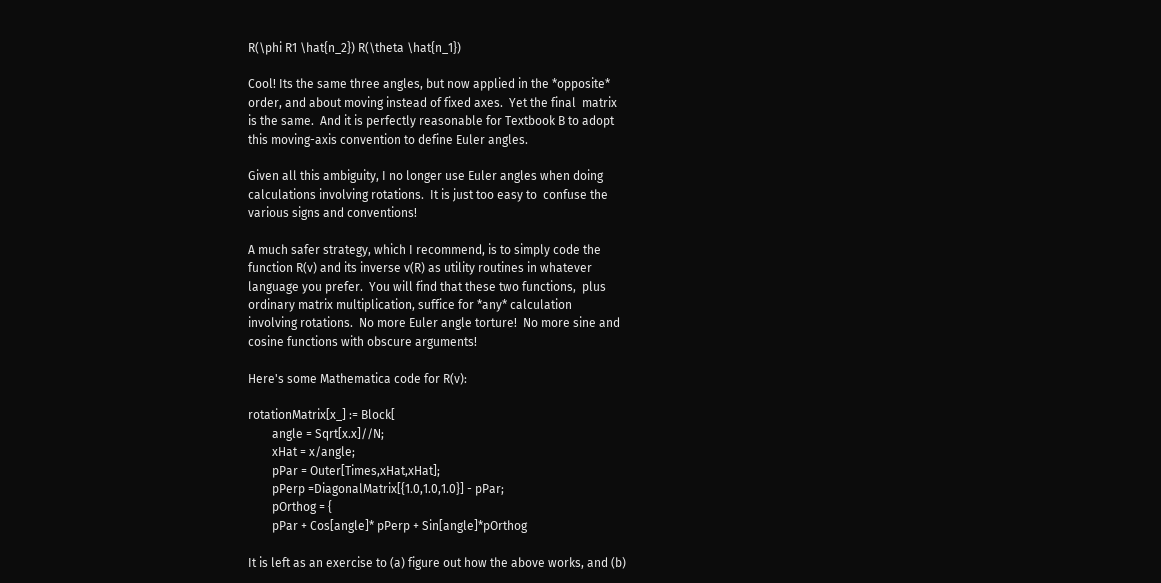R(\phi R1 \hat{n_2}) R(\theta \hat{n_1})

Cool! Its the same three angles, but now applied in the *opposite*
order, and about moving instead of fixed axes.  Yet the final  matrix
is the same.  And it is perfectly reasonable for Textbook B to adopt
this moving-axis convention to define Euler angles.

Given all this ambiguity, I no longer use Euler angles when doing
calculations involving rotations.  It is just too easy to  confuse the
various signs and conventions!

A much safer strategy, which I recommend, is to simply code the
function R(v) and its inverse v(R) as utility routines in whatever
language you prefer.  You will find that these two functions,  plus
ordinary matrix multiplication, suffice for *any* calculation
involving rotations.  No more Euler angle torture!  No more sine and
cosine functions with obscure arguments!

Here's some Mathematica code for R(v):

rotationMatrix[x_] := Block[
        angle = Sqrt[x.x]//N;
        xHat = x/angle;
        pPar = Outer[Times,xHat,xHat];
        pPerp =DiagonalMatrix[{1.0,1.0,1.0}] - pPar;
        pOrthog = {
        pPar + Cos[angle]* pPerp + Sin[angle]*pOrthog

It is left as an exercise to (a) figure out how the above works, and (b)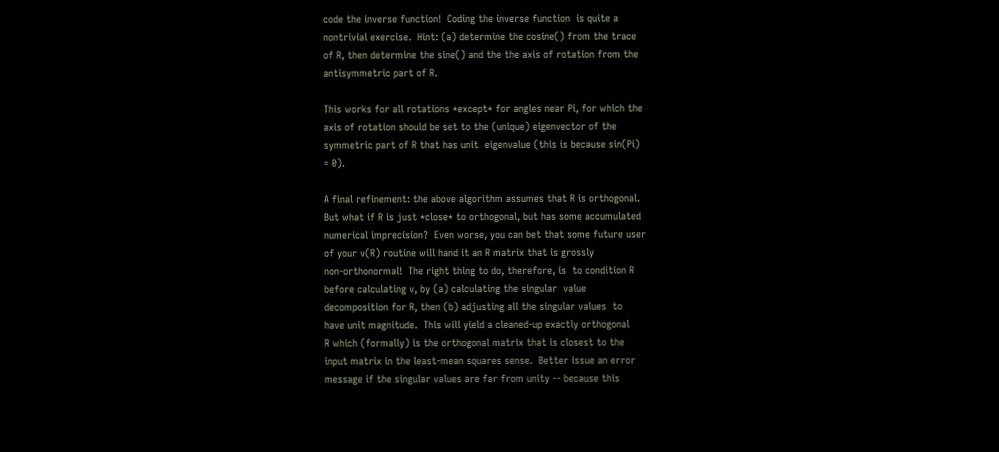code the inverse function!  Coding the inverse function  is quite a
nontrivial exercise.  Hint: (a) determine the cosine() from the trace
of R, then determine the sine() and the the axis of rotation from the
antisymmetric part of R.

This works for all rotations *except* for angles near Pi, for which the
axis of rotation should be set to the (unique) eigenvector of the
symmetric part of R that has unit  eigenvalue (this is because sin(Pi)
= 0).

A final refinement: the above algorithm assumes that R is orthogonal.
But what if R is just *close* to orthogonal, but has some accumulated
numerical imprecision?  Even worse, you can bet that some future user
of your v(R) routine will hand it an R matrix that is grossly
non-orthonormal!  The right thing to do, therefore, is  to condition R
before calculating v, by (a) calculating the singular  value
decomposition for R, then (b) adjusting all the singular values  to
have unit magnitude.  This will yield a cleaned-up exactly orthogonal
R which (formally) is the orthogonal matrix that is closest to the
input matrix in the least-mean squares sense.  Better issue an error
message if the singular values are far from unity -- because this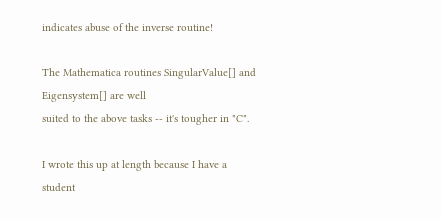indicates abuse of the inverse routine!

The Mathematica routines SingularValue[] and Eigensystem[] are well
suited to the above tasks -- it's tougher in "C".

I wrote this up at length because I have a student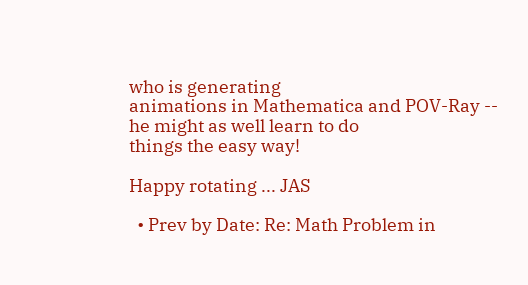who is generating
animations in Mathematica and POV-Ray -- he might as well learn to do
things the easy way!

Happy rotating ... JAS

  • Prev by Date: Re: Math Problem in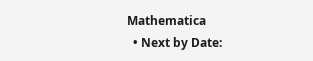Mathematica
  • Next by Date: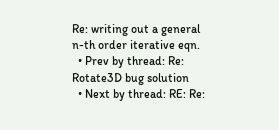Re: writing out a general n-th order iterative eqn.
  • Prev by thread: Re: Rotate3D bug solution
  • Next by thread: RE: Re: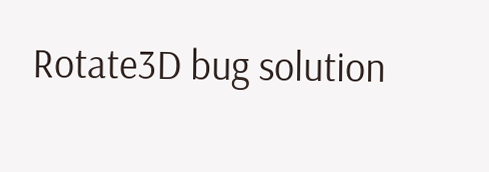Rotate3D bug solution